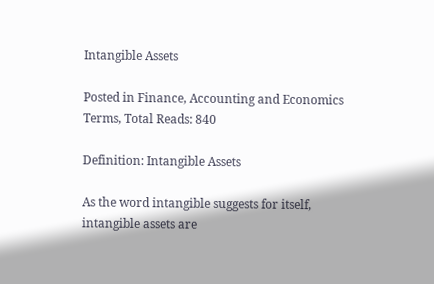Intangible Assets

Posted in Finance, Accounting and Economics Terms, Total Reads: 840

Definition: Intangible Assets

As the word intangible suggests for itself, intangible assets are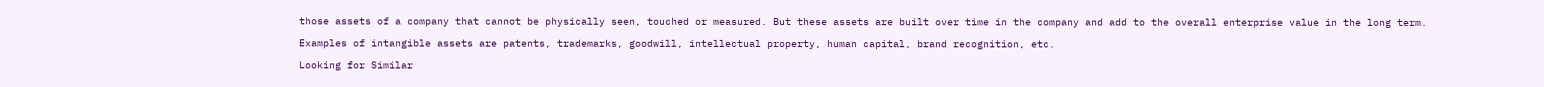those assets of a company that cannot be physically seen, touched or measured. But these assets are built over time in the company and add to the overall enterprise value in the long term.

Examples of intangible assets are patents, trademarks, goodwill, intellectual property, human capital, brand recognition, etc.

Looking for Similar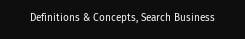Definitions & Concepts, Search Business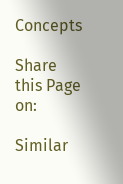Concepts

Share this Page on:

Similar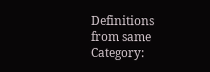Definitions from same Category: